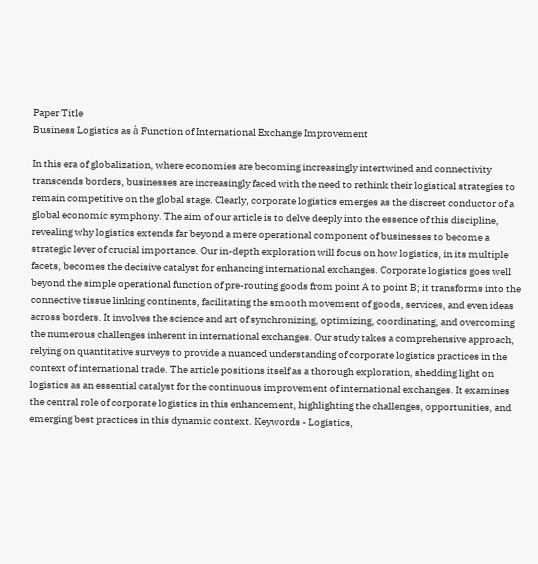Paper Title
Business Logistics as à Function of International Exchange Improvement

In this era of globalization, where economies are becoming increasingly intertwined and connectivity transcends borders, businesses are increasingly faced with the need to rethink their logistical strategies to remain competitive on the global stage. Clearly, corporate logistics emerges as the discreet conductor of a global economic symphony. The aim of our article is to delve deeply into the essence of this discipline, revealing why logistics extends far beyond a mere operational component of businesses to become a strategic lever of crucial importance. Our in-depth exploration will focus on how logistics, in its multiple facets, becomes the decisive catalyst for enhancing international exchanges. Corporate logistics goes well beyond the simple operational function of pre-routing goods from point A to point B; it transforms into the connective tissue linking continents, facilitating the smooth movement of goods, services, and even ideas across borders. It involves the science and art of synchronizing, optimizing, coordinating, and overcoming the numerous challenges inherent in international exchanges. Our study takes a comprehensive approach, relying on quantitative surveys to provide a nuanced understanding of corporate logistics practices in the context of international trade. The article positions itself as a thorough exploration, shedding light on logistics as an essential catalyst for the continuous improvement of international exchanges. It examines the central role of corporate logistics in this enhancement, highlighting the challenges, opportunities, and emerging best practices in this dynamic context. Keywords - Logistics,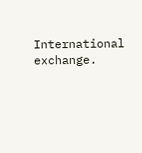International exchange.